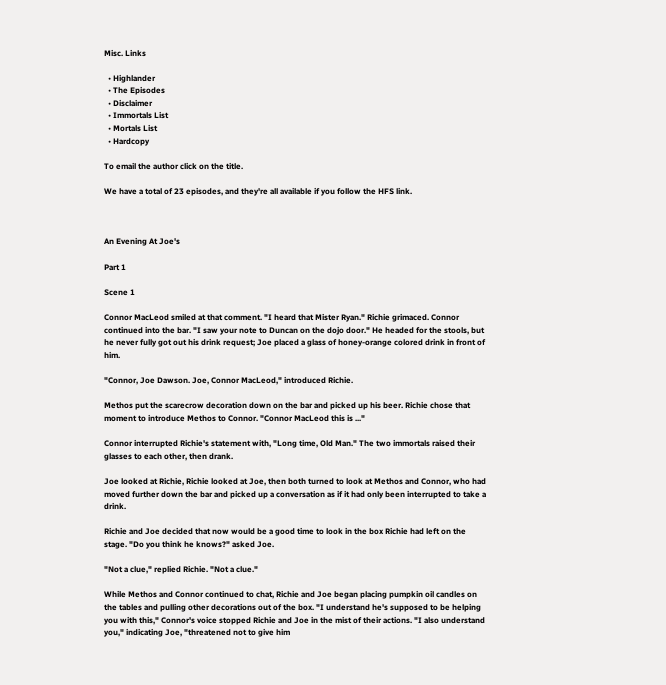Misc. Links

  • Highlander
  • The Episodes
  • Disclaimer
  • Immortals List
  • Mortals List
  • Hardcopy

To email the author click on the title.

We have a total of 23 episodes, and they're all available if you follow the HFS link.



An Evening At Joe's

Part 1

Scene 1

Connor MacLeod smiled at that comment. "I heard that Mister Ryan." Richie grimaced. Connor continued into the bar. "I saw your note to Duncan on the dojo door." He headed for the stools, but he never fully got out his drink request; Joe placed a glass of honey-orange colored drink in front of him.

"Connor, Joe Dawson. Joe, Connor MacLeod," introduced Richie.

Methos put the scarecrow decoration down on the bar and picked up his beer. Richie chose that moment to introduce Methos to Connor. "Connor MacLeod this is ..."

Connor interrupted Richie's statement with, "Long time, Old Man." The two immortals raised their glasses to each other, then drank.

Joe looked at Richie, Richie looked at Joe, then both turned to look at Methos and Connor, who had moved further down the bar and picked up a conversation as if it had only been interrupted to take a drink.

Richie and Joe decided that now would be a good time to look in the box Richie had left on the stage. "Do you think he knows?" asked Joe.

"Not a clue," replied Richie. "Not a clue."

While Methos and Connor continued to chat, Richie and Joe began placing pumpkin oil candles on the tables and pulling other decorations out of the box. "I understand he's supposed to be helping you with this," Connor's voice stopped Richie and Joe in the mist of their actions. "I also understand you," indicating Joe, "threatened not to give him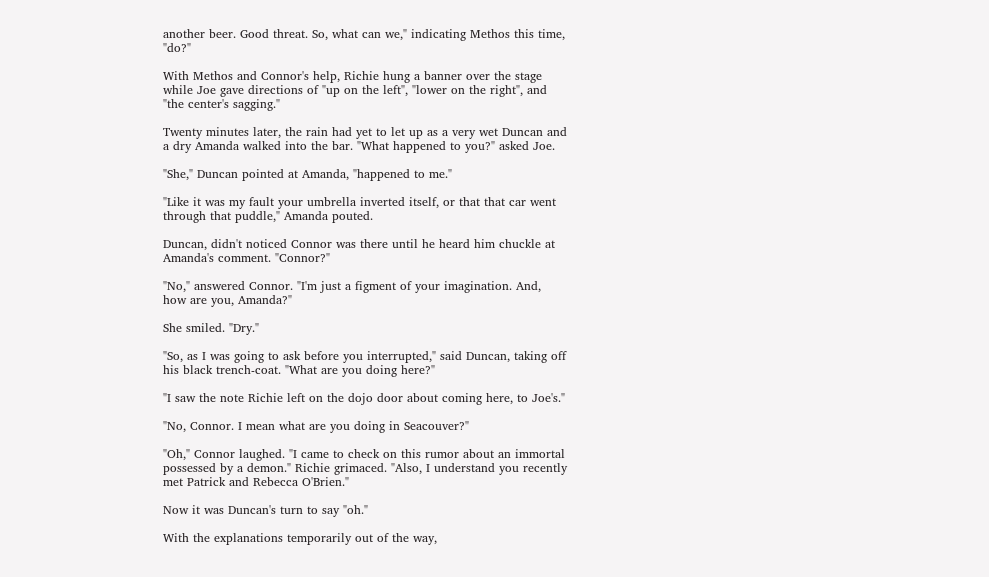another beer. Good threat. So, what can we," indicating Methos this time, "do?"

With Methos and Connor's help, Richie hung a banner over the stage while Joe gave directions of "up on the left", "lower on the right", and "the center's sagging."

Twenty minutes later, the rain had yet to let up as a very wet Duncan and a dry Amanda walked into the bar. "What happened to you?" asked Joe.

"She," Duncan pointed at Amanda, "happened to me."

"Like it was my fault your umbrella inverted itself, or that that car went through that puddle," Amanda pouted.

Duncan, didn't noticed Connor was there until he heard him chuckle at Amanda's comment. "Connor?"

"No," answered Connor. "I'm just a figment of your imagination. And, how are you, Amanda?"

She smiled. "Dry."

"So, as I was going to ask before you interrupted," said Duncan, taking off his black trench-coat. "What are you doing here?"

"I saw the note Richie left on the dojo door about coming here, to Joe's."

"No, Connor. I mean what are you doing in Seacouver?"

"Oh," Connor laughed. "I came to check on this rumor about an immortal possessed by a demon." Richie grimaced. "Also, I understand you recently met Patrick and Rebecca O'Brien."

Now it was Duncan's turn to say "oh."

With the explanations temporarily out of the way,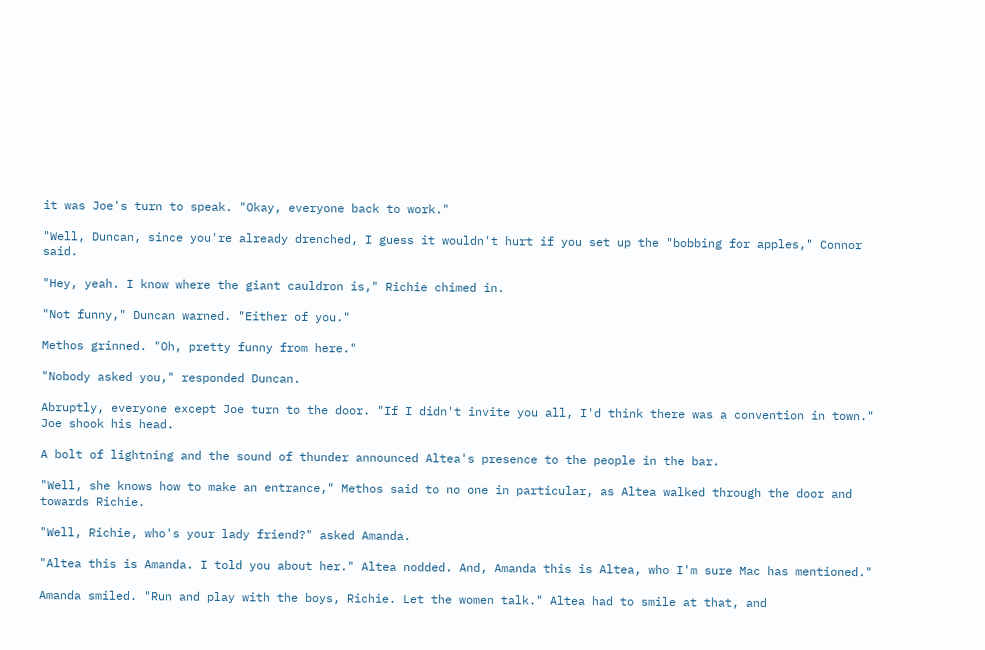it was Joe's turn to speak. "Okay, everyone back to work."

"Well, Duncan, since you're already drenched, I guess it wouldn't hurt if you set up the "bobbing for apples," Connor said.

"Hey, yeah. I know where the giant cauldron is," Richie chimed in.

"Not funny," Duncan warned. "Either of you."

Methos grinned. "Oh, pretty funny from here."

"Nobody asked you," responded Duncan.

Abruptly, everyone except Joe turn to the door. "If I didn't invite you all, I'd think there was a convention in town." Joe shook his head.

A bolt of lightning and the sound of thunder announced Altea's presence to the people in the bar.

"Well, she knows how to make an entrance," Methos said to no one in particular, as Altea walked through the door and towards Richie.

"Well, Richie, who's your lady friend?" asked Amanda.

"Altea this is Amanda. I told you about her." Altea nodded. And, Amanda this is Altea, who I'm sure Mac has mentioned."

Amanda smiled. "Run and play with the boys, Richie. Let the women talk." Altea had to smile at that, and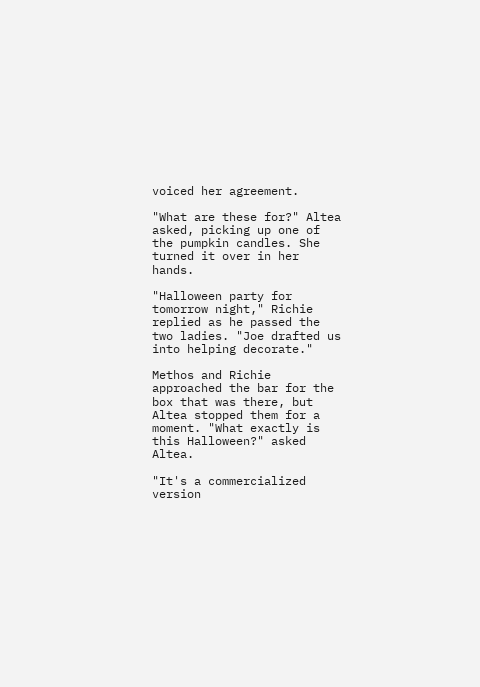voiced her agreement.

"What are these for?" Altea asked, picking up one of the pumpkin candles. She turned it over in her hands.

"Halloween party for tomorrow night," Richie replied as he passed the two ladies. "Joe drafted us into helping decorate."

Methos and Richie approached the bar for the box that was there, but Altea stopped them for a moment. "What exactly is this Halloween?" asked Altea.

"It's a commercialized version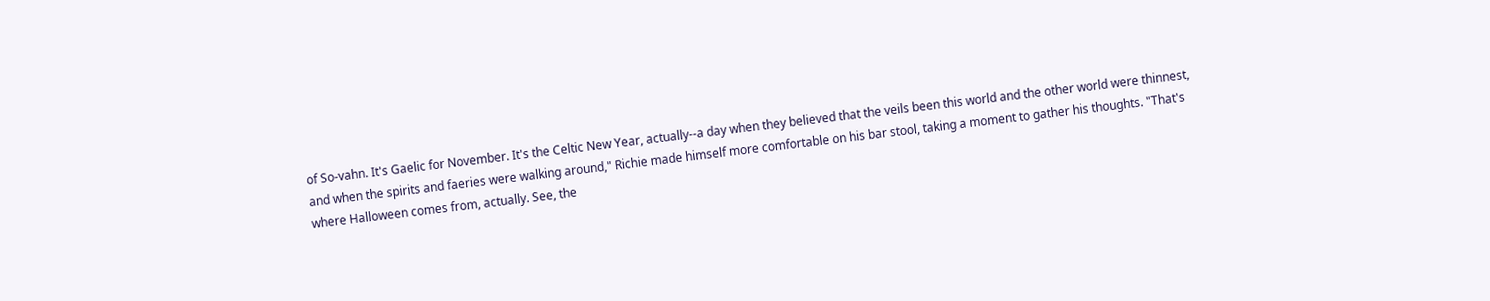of So-vahn. It's Gaelic for November. It's the Celtic New Year, actually--a day when they believed that the veils been this world and the other world were thinnest, and when the spirits and faeries were walking around," Richie made himself more comfortable on his bar stool, taking a moment to gather his thoughts. "That's where Halloween comes from, actually. See, the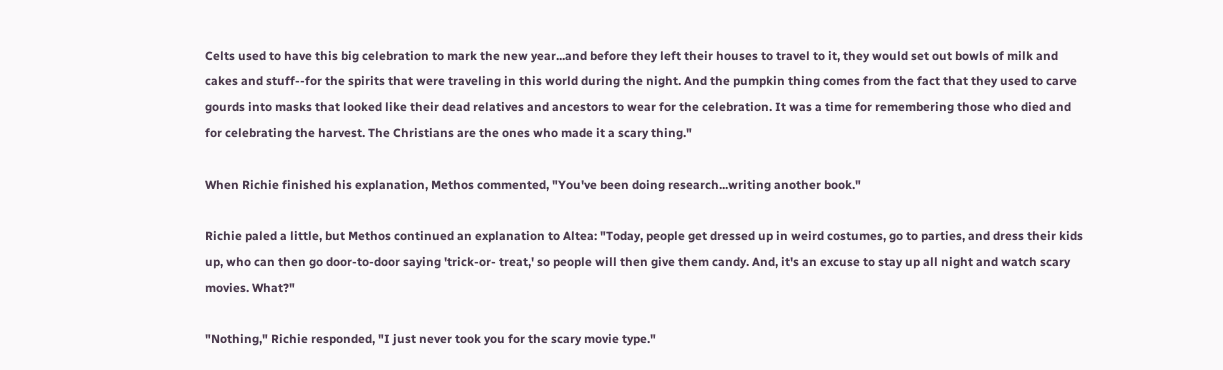Celts used to have this big celebration to mark the new year...and before they left their houses to travel to it, they would set out bowls of milk and cakes and stuff--for the spirits that were traveling in this world during the night. And the pumpkin thing comes from the fact that they used to carve gourds into masks that looked like their dead relatives and ancestors to wear for the celebration. It was a time for remembering those who died and for celebrating the harvest. The Christians are the ones who made it a scary thing."

When Richie finished his explanation, Methos commented, "You've been doing research...writing another book."

Richie paled a little, but Methos continued an explanation to Altea: "Today, people get dressed up in weird costumes, go to parties, and dress their kids up, who can then go door-to-door saying 'trick-or- treat,' so people will then give them candy. And, it's an excuse to stay up all night and watch scary movies. What?"

"Nothing," Richie responded, "I just never took you for the scary movie type."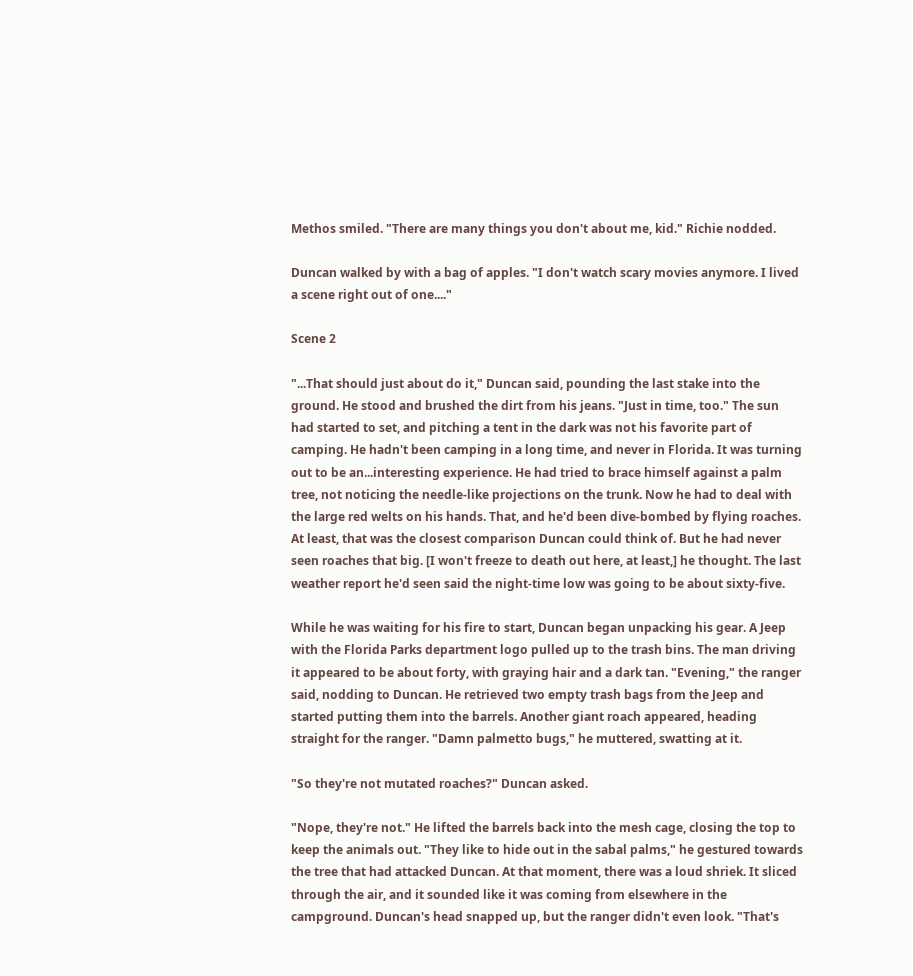Methos smiled. "There are many things you don't about me, kid." Richie nodded.

Duncan walked by with a bag of apples. "I don't watch scary movies anymore. I lived a scene right out of one...."

Scene 2

"...That should just about do it," Duncan said, pounding the last stake into the ground. He stood and brushed the dirt from his jeans. "Just in time, too." The sun had started to set, and pitching a tent in the dark was not his favorite part of camping. He hadn't been camping in a long time, and never in Florida. It was turning out to be an...interesting experience. He had tried to brace himself against a palm tree, not noticing the needle-like projections on the trunk. Now he had to deal with the large red welts on his hands. That, and he'd been dive-bombed by flying roaches. At least, that was the closest comparison Duncan could think of. But he had never seen roaches that big. [I won't freeze to death out here, at least,] he thought. The last weather report he'd seen said the night-time low was going to be about sixty-five.

While he was waiting for his fire to start, Duncan began unpacking his gear. A Jeep with the Florida Parks department logo pulled up to the trash bins. The man driving it appeared to be about forty, with graying hair and a dark tan. "Evening," the ranger said, nodding to Duncan. He retrieved two empty trash bags from the Jeep and started putting them into the barrels. Another giant roach appeared, heading straight for the ranger. "Damn palmetto bugs," he muttered, swatting at it.

"So they're not mutated roaches?" Duncan asked.

"Nope, they're not." He lifted the barrels back into the mesh cage, closing the top to keep the animals out. "They like to hide out in the sabal palms," he gestured towards the tree that had attacked Duncan. At that moment, there was a loud shriek. It sliced through the air, and it sounded like it was coming from elsewhere in the campground. Duncan's head snapped up, but the ranger didn't even look. "That's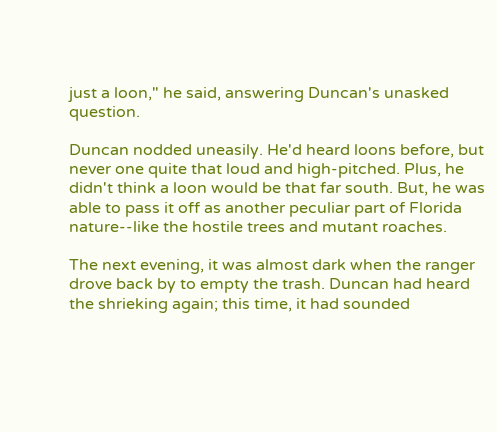just a loon," he said, answering Duncan's unasked question.

Duncan nodded uneasily. He'd heard loons before, but never one quite that loud and high-pitched. Plus, he didn't think a loon would be that far south. But, he was able to pass it off as another peculiar part of Florida nature--like the hostile trees and mutant roaches.

The next evening, it was almost dark when the ranger drove back by to empty the trash. Duncan had heard the shrieking again; this time, it had sounded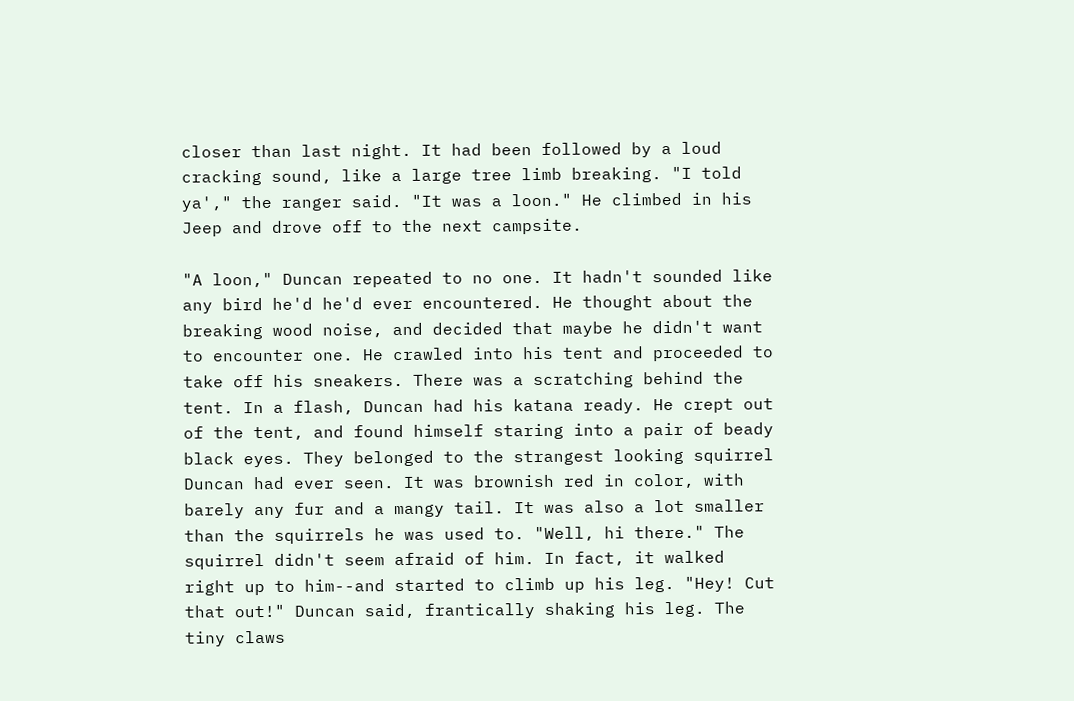closer than last night. It had been followed by a loud cracking sound, like a large tree limb breaking. "I told ya'," the ranger said. "It was a loon." He climbed in his Jeep and drove off to the next campsite.

"A loon," Duncan repeated to no one. It hadn't sounded like any bird he'd he'd ever encountered. He thought about the breaking wood noise, and decided that maybe he didn't want to encounter one. He crawled into his tent and proceeded to take off his sneakers. There was a scratching behind the tent. In a flash, Duncan had his katana ready. He crept out of the tent, and found himself staring into a pair of beady black eyes. They belonged to the strangest looking squirrel Duncan had ever seen. It was brownish red in color, with barely any fur and a mangy tail. It was also a lot smaller than the squirrels he was used to. "Well, hi there." The squirrel didn't seem afraid of him. In fact, it walked right up to him--and started to climb up his leg. "Hey! Cut that out!" Duncan said, frantically shaking his leg. The tiny claws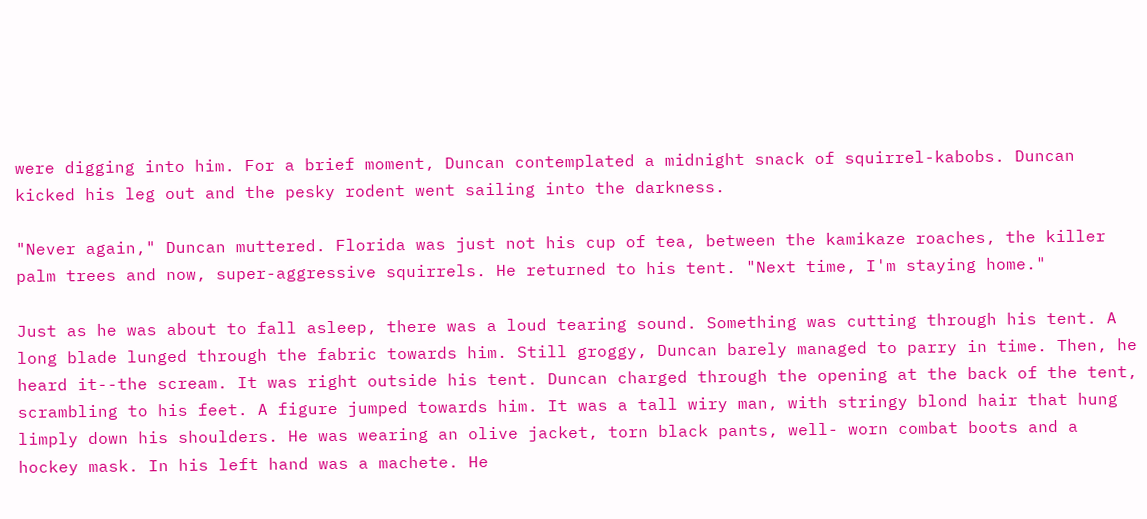were digging into him. For a brief moment, Duncan contemplated a midnight snack of squirrel-kabobs. Duncan kicked his leg out and the pesky rodent went sailing into the darkness.

"Never again," Duncan muttered. Florida was just not his cup of tea, between the kamikaze roaches, the killer palm trees and now, super-aggressive squirrels. He returned to his tent. "Next time, I'm staying home."

Just as he was about to fall asleep, there was a loud tearing sound. Something was cutting through his tent. A long blade lunged through the fabric towards him. Still groggy, Duncan barely managed to parry in time. Then, he heard it--the scream. It was right outside his tent. Duncan charged through the opening at the back of the tent, scrambling to his feet. A figure jumped towards him. It was a tall wiry man, with stringy blond hair that hung limply down his shoulders. He was wearing an olive jacket, torn black pants, well- worn combat boots and a hockey mask. In his left hand was a machete. He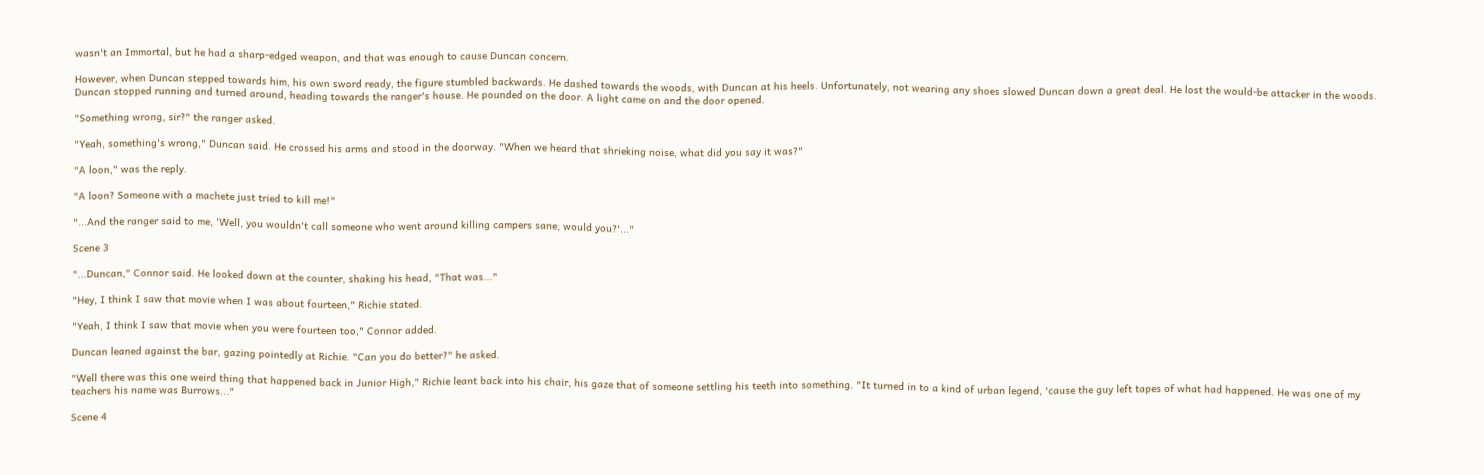wasn't an Immortal, but he had a sharp-edged weapon, and that was enough to cause Duncan concern.

However, when Duncan stepped towards him, his own sword ready, the figure stumbled backwards. He dashed towards the woods, with Duncan at his heels. Unfortunately, not wearing any shoes slowed Duncan down a great deal. He lost the would-be attacker in the woods. Duncan stopped running and turned around, heading towards the ranger's house. He pounded on the door. A light came on and the door opened.

"Something wrong, sir?" the ranger asked.

"Yeah, something's wrong," Duncan said. He crossed his arms and stood in the doorway. "When we heard that shrieking noise, what did you say it was?"

"A loon," was the reply.

"A loon? Someone with a machete just tried to kill me!"

"...And the ranger said to me, 'Well, you wouldn't call someone who went around killing campers sane, would you?'..."

Scene 3

"...Duncan," Connor said. He looked down at the counter, shaking his head, "That was..."

"Hey, I think I saw that movie when I was about fourteen," Richie stated.

"Yeah, I think I saw that movie when you were fourteen too," Connor added.

Duncan leaned against the bar, gazing pointedly at Richie. "Can you do better?" he asked.

"Well there was this one weird thing that happened back in Junior High," Richie leant back into his chair, his gaze that of someone settling his teeth into something. "It turned in to a kind of urban legend, 'cause the guy left tapes of what had happened. He was one of my teachers his name was Burrows..."

Scene 4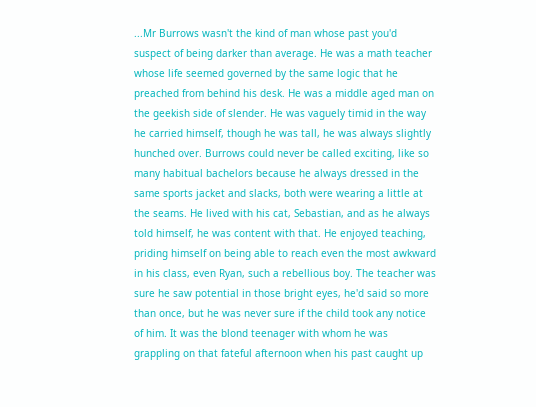...Mr Burrows wasn't the kind of man whose past you'd suspect of being darker than average. He was a math teacher whose life seemed governed by the same logic that he preached from behind his desk. He was a middle aged man on the geekish side of slender. He was vaguely timid in the way he carried himself, though he was tall, he was always slightly hunched over. Burrows could never be called exciting, like so many habitual bachelors because he always dressed in the same sports jacket and slacks, both were wearing a little at the seams. He lived with his cat, Sebastian, and as he always told himself, he was content with that. He enjoyed teaching, priding himself on being able to reach even the most awkward in his class, even Ryan, such a rebellious boy. The teacher was sure he saw potential in those bright eyes, he'd said so more than once, but he was never sure if the child took any notice of him. It was the blond teenager with whom he was grappling on that fateful afternoon when his past caught up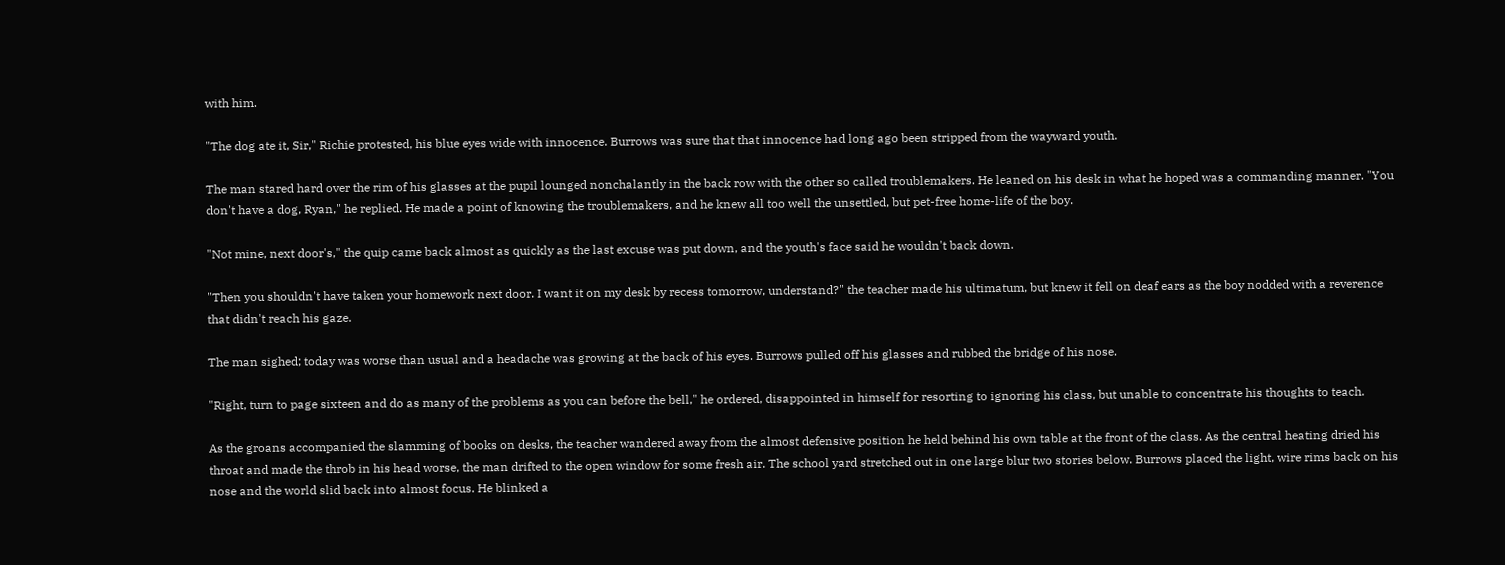with him.

"The dog ate it, Sir," Richie protested, his blue eyes wide with innocence. Burrows was sure that that innocence had long ago been stripped from the wayward youth.

The man stared hard over the rim of his glasses at the pupil lounged nonchalantly in the back row with the other so called troublemakers. He leaned on his desk in what he hoped was a commanding manner. "You don't have a dog, Ryan," he replied. He made a point of knowing the troublemakers, and he knew all too well the unsettled, but pet-free home-life of the boy.

"Not mine, next door's," the quip came back almost as quickly as the last excuse was put down, and the youth's face said he wouldn't back down.

"Then you shouldn't have taken your homework next door. I want it on my desk by recess tomorrow, understand?" the teacher made his ultimatum, but knew it fell on deaf ears as the boy nodded with a reverence that didn't reach his gaze.

The man sighed; today was worse than usual and a headache was growing at the back of his eyes. Burrows pulled off his glasses and rubbed the bridge of his nose.

"Right, turn to page sixteen and do as many of the problems as you can before the bell," he ordered, disappointed in himself for resorting to ignoring his class, but unable to concentrate his thoughts to teach.

As the groans accompanied the slamming of books on desks, the teacher wandered away from the almost defensive position he held behind his own table at the front of the class. As the central heating dried his throat and made the throb in his head worse, the man drifted to the open window for some fresh air. The school yard stretched out in one large blur two stories below. Burrows placed the light, wire rims back on his nose and the world slid back into almost focus. He blinked a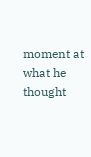moment at what he thought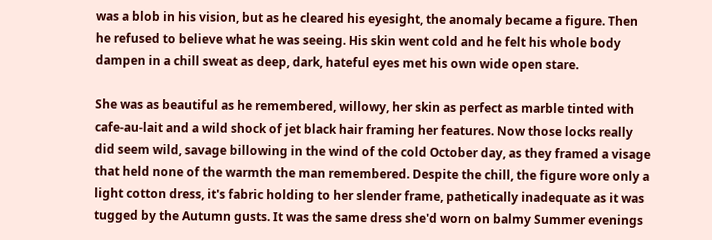was a blob in his vision, but as he cleared his eyesight, the anomaly became a figure. Then he refused to believe what he was seeing. His skin went cold and he felt his whole body dampen in a chill sweat as deep, dark, hateful eyes met his own wide open stare.

She was as beautiful as he remembered, willowy, her skin as perfect as marble tinted with cafe-au-lait and a wild shock of jet black hair framing her features. Now those locks really did seem wild, savage billowing in the wind of the cold October day, as they framed a visage that held none of the warmth the man remembered. Despite the chill, the figure wore only a light cotton dress, it's fabric holding to her slender frame, pathetically inadequate as it was tugged by the Autumn gusts. It was the same dress she'd worn on balmy Summer evenings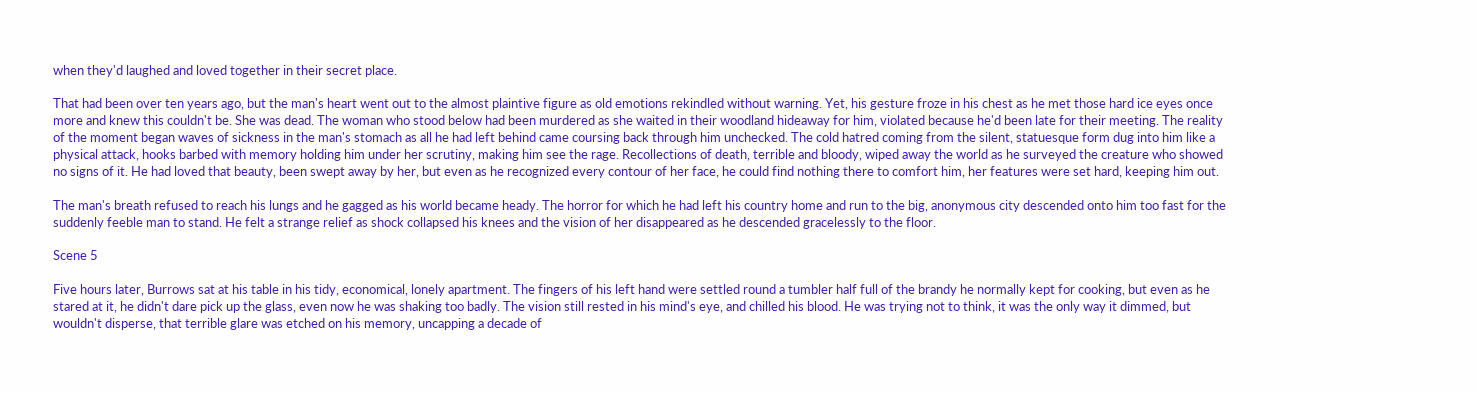when they'd laughed and loved together in their secret place.

That had been over ten years ago, but the man's heart went out to the almost plaintive figure as old emotions rekindled without warning. Yet, his gesture froze in his chest as he met those hard ice eyes once more and knew this couldn't be. She was dead. The woman who stood below had been murdered as she waited in their woodland hideaway for him, violated because he'd been late for their meeting. The reality of the moment began waves of sickness in the man's stomach as all he had left behind came coursing back through him unchecked. The cold hatred coming from the silent, statuesque form dug into him like a physical attack, hooks barbed with memory holding him under her scrutiny, making him see the rage. Recollections of death, terrible and bloody, wiped away the world as he surveyed the creature who showed no signs of it. He had loved that beauty, been swept away by her, but even as he recognized every contour of her face, he could find nothing there to comfort him, her features were set hard, keeping him out.

The man's breath refused to reach his lungs and he gagged as his world became heady. The horror for which he had left his country home and run to the big, anonymous city descended onto him too fast for the suddenly feeble man to stand. He felt a strange relief as shock collapsed his knees and the vision of her disappeared as he descended gracelessly to the floor.

Scene 5

Five hours later, Burrows sat at his table in his tidy, economical, lonely apartment. The fingers of his left hand were settled round a tumbler half full of the brandy he normally kept for cooking, but even as he stared at it, he didn't dare pick up the glass, even now he was shaking too badly. The vision still rested in his mind's eye, and chilled his blood. He was trying not to think, it was the only way it dimmed, but wouldn't disperse, that terrible glare was etched on his memory, uncapping a decade of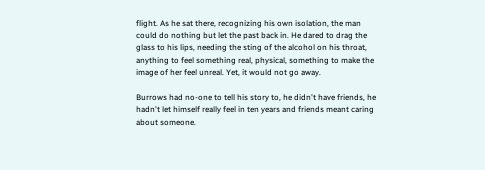flight. As he sat there, recognizing his own isolation, the man could do nothing but let the past back in. He dared to drag the glass to his lips, needing the sting of the alcohol on his throat, anything to feel something real, physical, something to make the image of her feel unreal. Yet, it would not go away.

Burrows had no-one to tell his story to, he didn't have friends, he hadn't let himself really feel in ten years and friends meant caring about someone.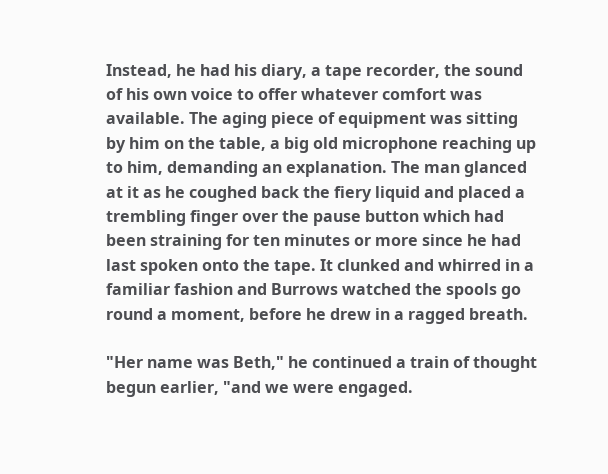Instead, he had his diary, a tape recorder, the sound of his own voice to offer whatever comfort was available. The aging piece of equipment was sitting by him on the table, a big old microphone reaching up to him, demanding an explanation. The man glanced at it as he coughed back the fiery liquid and placed a trembling finger over the pause button which had been straining for ten minutes or more since he had last spoken onto the tape. It clunked and whirred in a familiar fashion and Burrows watched the spools go round a moment, before he drew in a ragged breath.

"Her name was Beth," he continued a train of thought begun earlier, "and we were engaged.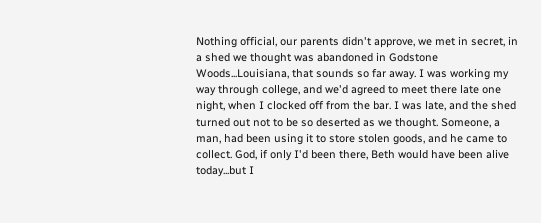Nothing official, our parents didn't approve, we met in secret, in a shed we thought was abandoned in Godstone Woods...Louisiana, that sounds so far away. I was working my way through college, and we'd agreed to meet there late one night, when I clocked off from the bar. I was late, and the shed turned out not to be so deserted as we thought. Someone, a man, had been using it to store stolen goods, and he came to collect. God, if only I'd been there, Beth would have been alive today...but I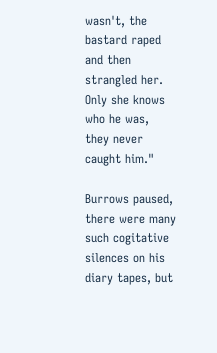wasn't, the bastard raped and then strangled her. Only she knows who he was, they never caught him."

Burrows paused, there were many such cogitative silences on his diary tapes, but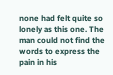none had felt quite so lonely as this one. The man could not find the words to express the pain in his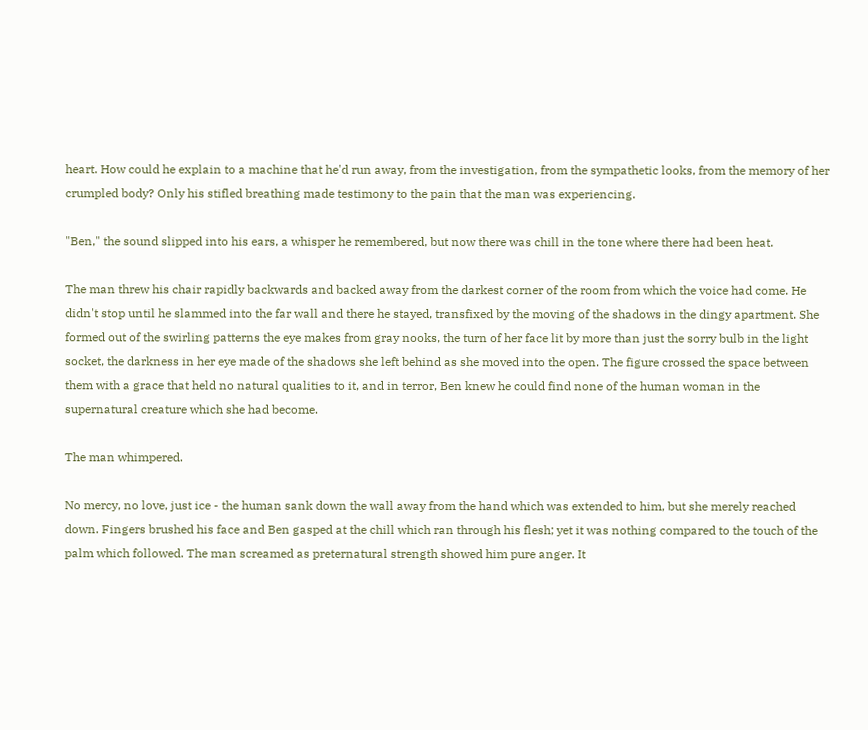heart. How could he explain to a machine that he'd run away, from the investigation, from the sympathetic looks, from the memory of her crumpled body? Only his stifled breathing made testimony to the pain that the man was experiencing.

"Ben," the sound slipped into his ears, a whisper he remembered, but now there was chill in the tone where there had been heat.

The man threw his chair rapidly backwards and backed away from the darkest corner of the room from which the voice had come. He didn't stop until he slammed into the far wall and there he stayed, transfixed by the moving of the shadows in the dingy apartment. She formed out of the swirling patterns the eye makes from gray nooks, the turn of her face lit by more than just the sorry bulb in the light socket, the darkness in her eye made of the shadows she left behind as she moved into the open. The figure crossed the space between them with a grace that held no natural qualities to it, and in terror, Ben knew he could find none of the human woman in the supernatural creature which she had become.

The man whimpered.

No mercy, no love, just ice - the human sank down the wall away from the hand which was extended to him, but she merely reached down. Fingers brushed his face and Ben gasped at the chill which ran through his flesh; yet it was nothing compared to the touch of the palm which followed. The man screamed as preternatural strength showed him pure anger. It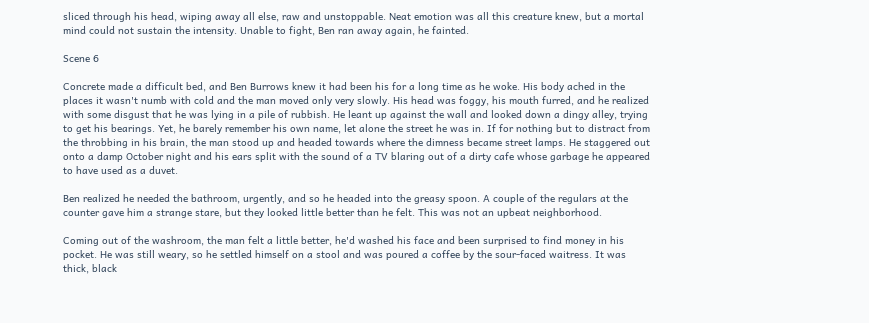sliced through his head, wiping away all else, raw and unstoppable. Neat emotion was all this creature knew, but a mortal mind could not sustain the intensity. Unable to fight, Ben ran away again, he fainted.

Scene 6

Concrete made a difficult bed, and Ben Burrows knew it had been his for a long time as he woke. His body ached in the places it wasn't numb with cold and the man moved only very slowly. His head was foggy, his mouth furred, and he realized with some disgust that he was lying in a pile of rubbish. He leant up against the wall and looked down a dingy alley, trying to get his bearings. Yet, he barely remember his own name, let alone the street he was in. If for nothing but to distract from the throbbing in his brain, the man stood up and headed towards where the dimness became street lamps. He staggered out onto a damp October night and his ears split with the sound of a TV blaring out of a dirty cafe whose garbage he appeared to have used as a duvet.

Ben realized he needed the bathroom, urgently, and so he headed into the greasy spoon. A couple of the regulars at the counter gave him a strange stare, but they looked little better than he felt. This was not an upbeat neighborhood.

Coming out of the washroom, the man felt a little better, he'd washed his face and been surprised to find money in his pocket. He was still weary, so he settled himself on a stool and was poured a coffee by the sour-faced waitress. It was thick, black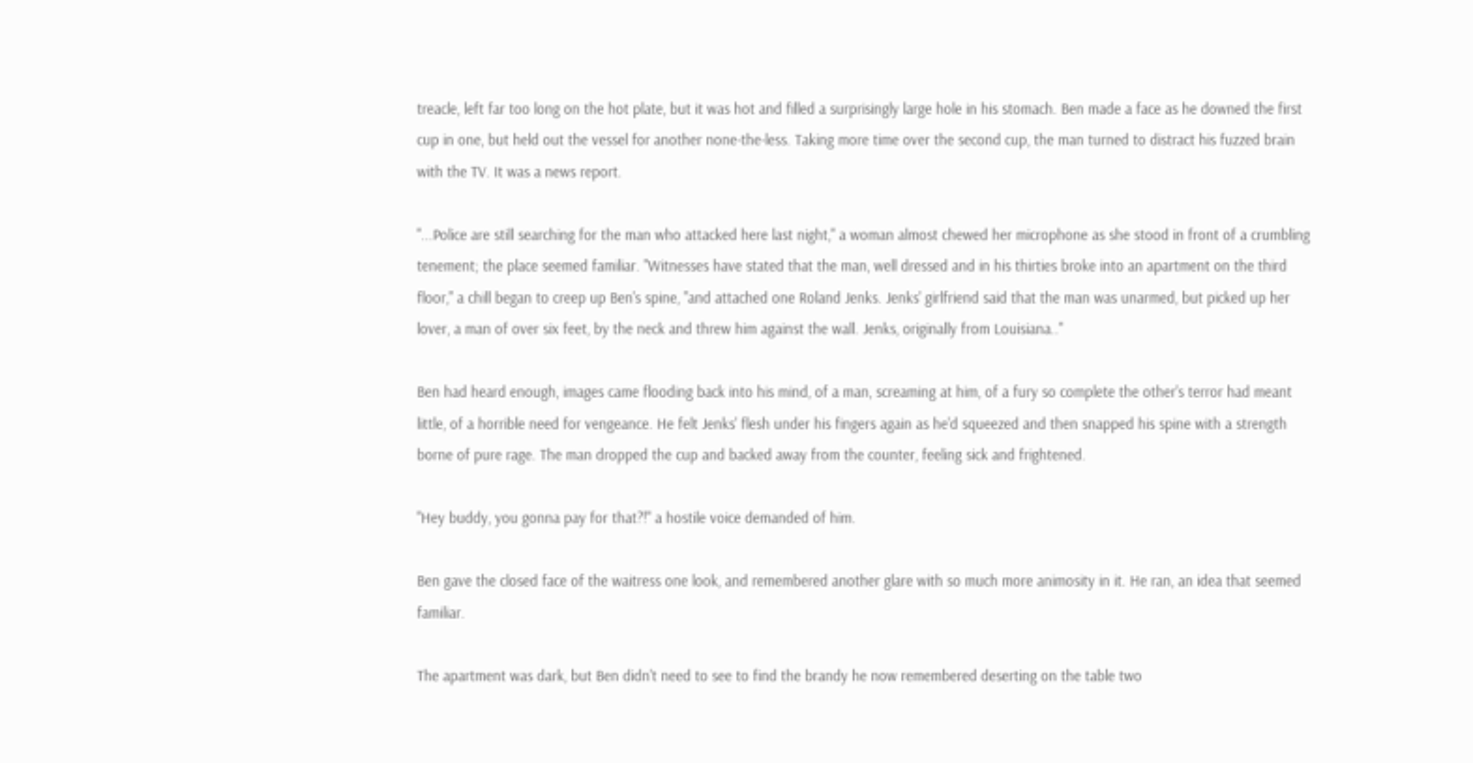treacle, left far too long on the hot plate, but it was hot and filled a surprisingly large hole in his stomach. Ben made a face as he downed the first cup in one, but held out the vessel for another none-the-less. Taking more time over the second cup, the man turned to distract his fuzzed brain with the TV. It was a news report.

"...Police are still searching for the man who attacked here last night," a woman almost chewed her microphone as she stood in front of a crumbling tenement; the place seemed familiar. "Witnesses have stated that the man, well dressed and in his thirties broke into an apartment on the third floor," a chill began to creep up Ben's spine, "and attached one Roland Jenks. Jenks' girlfriend said that the man was unarmed, but picked up her lover, a man of over six feet, by the neck and threw him against the wall. Jenks, originally from Louisiana.."

Ben had heard enough, images came flooding back into his mind, of a man, screaming at him, of a fury so complete the other's terror had meant little, of a horrible need for vengeance. He felt Jenks' flesh under his fingers again as he'd squeezed and then snapped his spine with a strength borne of pure rage. The man dropped the cup and backed away from the counter, feeling sick and frightened.

"Hey buddy, you gonna pay for that?!" a hostile voice demanded of him.

Ben gave the closed face of the waitress one look, and remembered another glare with so much more animosity in it. He ran, an idea that seemed familiar.

The apartment was dark, but Ben didn't need to see to find the brandy he now remembered deserting on the table two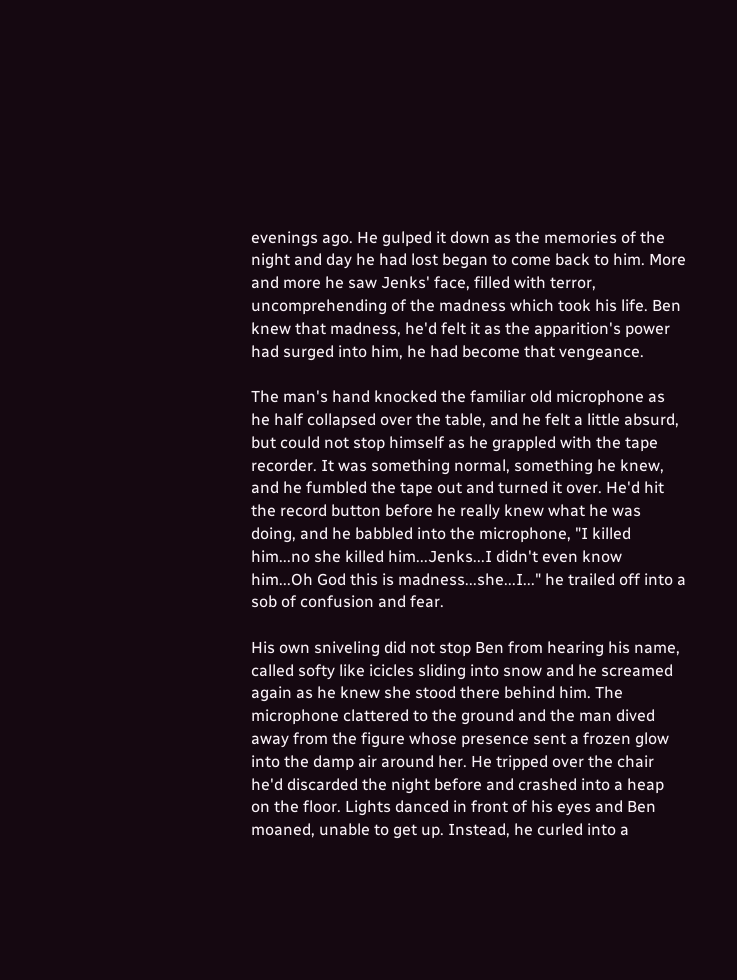evenings ago. He gulped it down as the memories of the night and day he had lost began to come back to him. More and more he saw Jenks' face, filled with terror, uncomprehending of the madness which took his life. Ben knew that madness, he'd felt it as the apparition's power had surged into him, he had become that vengeance.

The man's hand knocked the familiar old microphone as he half collapsed over the table, and he felt a little absurd, but could not stop himself as he grappled with the tape recorder. It was something normal, something he knew, and he fumbled the tape out and turned it over. He'd hit the record button before he really knew what he was doing, and he babbled into the microphone, "I killed him...no she killed him...Jenks...I didn't even know him...Oh God this is madness...she...I..." he trailed off into a sob of confusion and fear.

His own sniveling did not stop Ben from hearing his name, called softy like icicles sliding into snow and he screamed again as he knew she stood there behind him. The microphone clattered to the ground and the man dived away from the figure whose presence sent a frozen glow into the damp air around her. He tripped over the chair he'd discarded the night before and crashed into a heap on the floor. Lights danced in front of his eyes and Ben moaned, unable to get up. Instead, he curled into a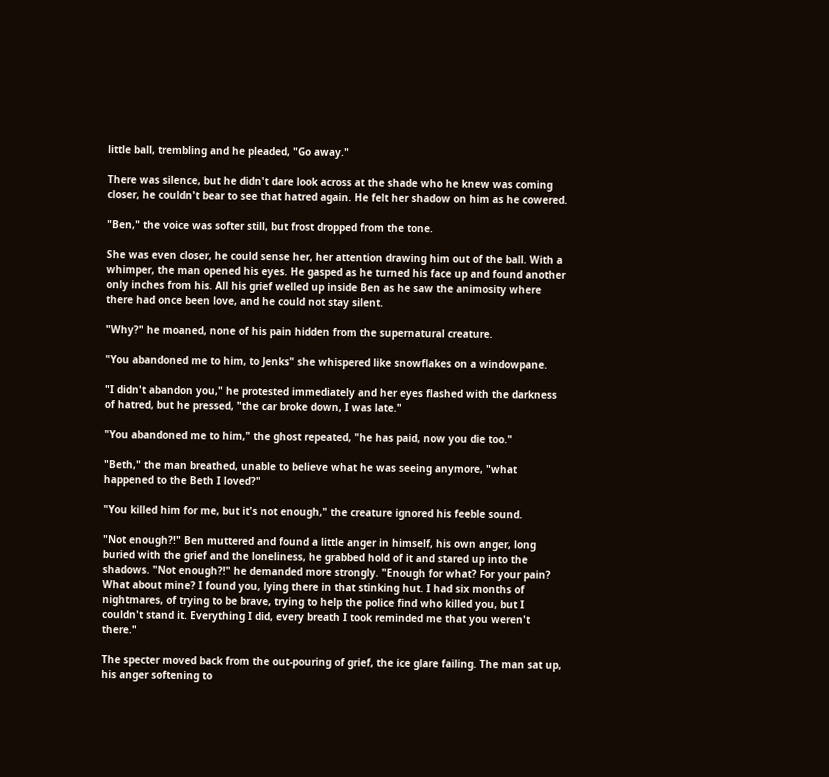little ball, trembling and he pleaded, "Go away."

There was silence, but he didn't dare look across at the shade who he knew was coming closer, he couldn't bear to see that hatred again. He felt her shadow on him as he cowered.

"Ben," the voice was softer still, but frost dropped from the tone.

She was even closer, he could sense her, her attention drawing him out of the ball. With a whimper, the man opened his eyes. He gasped as he turned his face up and found another only inches from his. All his grief welled up inside Ben as he saw the animosity where there had once been love, and he could not stay silent.

"Why?" he moaned, none of his pain hidden from the supernatural creature.

"You abandoned me to him, to Jenks" she whispered like snowflakes on a windowpane.

"I didn't abandon you," he protested immediately and her eyes flashed with the darkness of hatred, but he pressed, "the car broke down, I was late."

"You abandoned me to him," the ghost repeated, "he has paid, now you die too."

"Beth," the man breathed, unable to believe what he was seeing anymore, "what happened to the Beth I loved?"

"You killed him for me, but it's not enough," the creature ignored his feeble sound.

"Not enough?!" Ben muttered and found a little anger in himself, his own anger, long buried with the grief and the loneliness, he grabbed hold of it and stared up into the shadows. "Not enough?!" he demanded more strongly. "Enough for what? For your pain? What about mine? I found you, lying there in that stinking hut. I had six months of nightmares, of trying to be brave, trying to help the police find who killed you, but I couldn't stand it. Everything I did, every breath I took reminded me that you weren't there."

The specter moved back from the out-pouring of grief, the ice glare failing. The man sat up, his anger softening to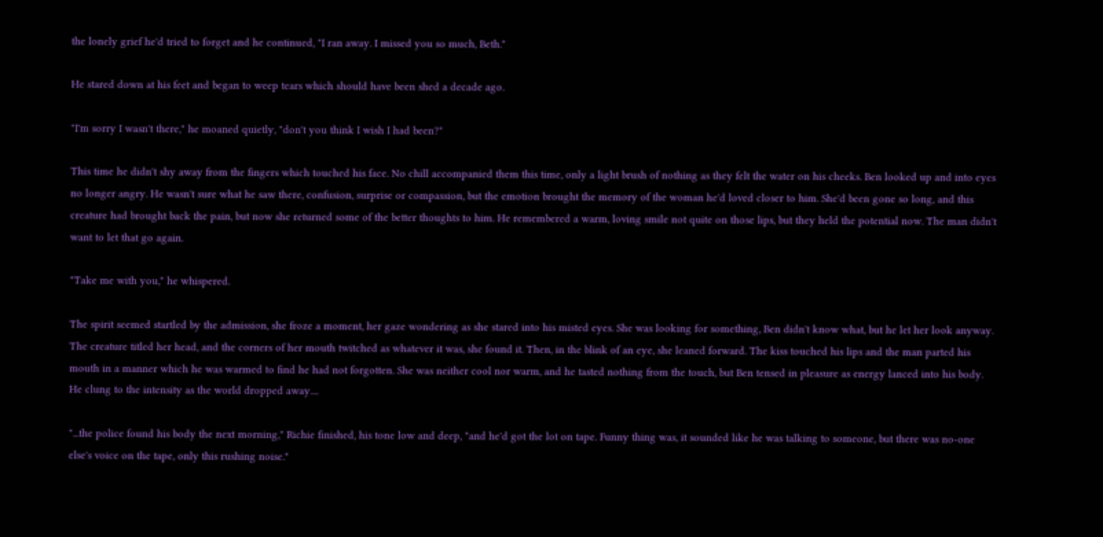the lonely grief he'd tried to forget and he continued, "I ran away. I missed you so much, Beth."

He stared down at his feet and began to weep tears which should have been shed a decade ago.

"I'm sorry I wasn't there," he moaned quietly, "don't you think I wish I had been?"

This time he didn't shy away from the fingers which touched his face. No chill accompanied them this time, only a light brush of nothing as they felt the water on his cheeks. Ben looked up and into eyes no longer angry. He wasn't sure what he saw there, confusion, surprise or compassion, but the emotion brought the memory of the woman he'd loved closer to him. She'd been gone so long, and this creature had brought back the pain, but now she returned some of the better thoughts to him. He remembered a warm, loving smile not quite on those lips, but they held the potential now. The man didn't want to let that go again.

"Take me with you," he whispered.

The spirit seemed startled by the admission, she froze a moment, her gaze wondering as she stared into his misted eyes. She was looking for something, Ben didn't know what, but he let her look anyway. The creature titled her head, and the corners of her mouth twitched as whatever it was, she found it. Then, in the blink of an eye, she leaned forward. The kiss touched his lips and the man parted his mouth in a manner which he was warmed to find he had not forgotten. She was neither cool nor warm, and he tasted nothing from the touch, but Ben tensed in pleasure as energy lanced into his body. He clung to the intensity as the world dropped away....

"...the police found his body the next morning," Richie finished, his tone low and deep, "and he'd got the lot on tape. Funny thing was, it sounded like he was talking to someone, but there was no-one else's voice on the tape, only this rushing noise."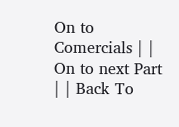On to Comercials | | On to next Part | | Back To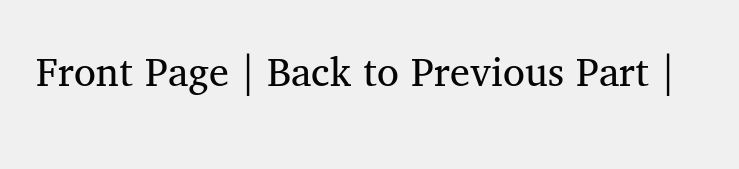Front Page | Back to Previous Part |